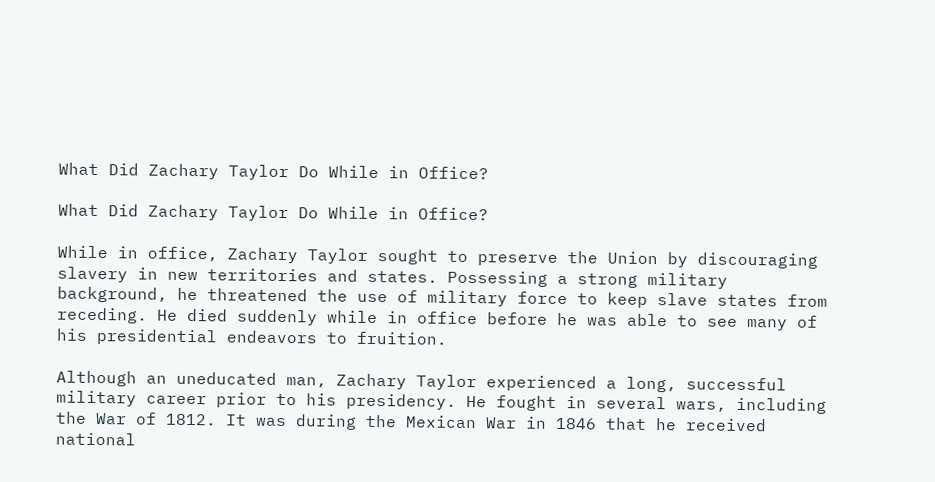What Did Zachary Taylor Do While in Office?

What Did Zachary Taylor Do While in Office?

While in office, Zachary Taylor sought to preserve the Union by discouraging slavery in new territories and states. Possessing a strong military background, he threatened the use of military force to keep slave states from receding. He died suddenly while in office before he was able to see many of his presidential endeavors to fruition.

Although an uneducated man, Zachary Taylor experienced a long, successful military career prior to his presidency. He fought in several wars, including the War of 1812. It was during the Mexican War in 1846 that he received national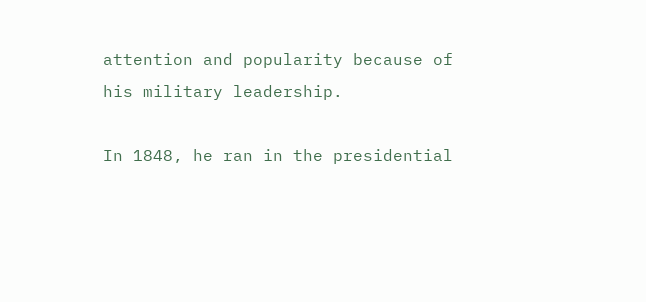attention and popularity because of his military leadership.

In 1848, he ran in the presidential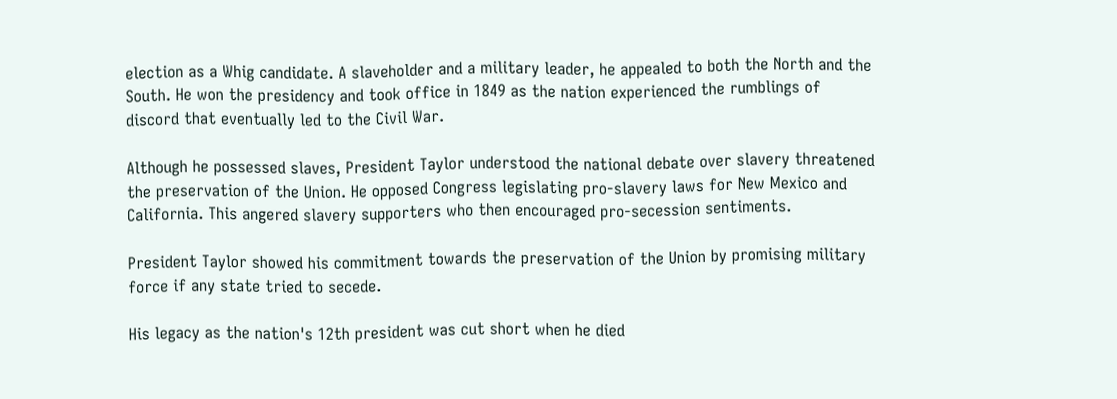election as a Whig candidate. A slaveholder and a military leader, he appealed to both the North and the South. He won the presidency and took office in 1849 as the nation experienced the rumblings of discord that eventually led to the Civil War.

Although he possessed slaves, President Taylor understood the national debate over slavery threatened the preservation of the Union. He opposed Congress legislating pro-slavery laws for New Mexico and California. This angered slavery supporters who then encouraged pro-secession sentiments.

President Taylor showed his commitment towards the preservation of the Union by promising military force if any state tried to secede.

His legacy as the nation's 12th president was cut short when he died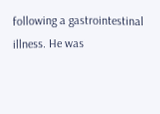following a gastrointestinal illness. He was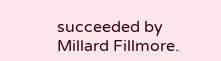succeeded by Millard Fillmore.